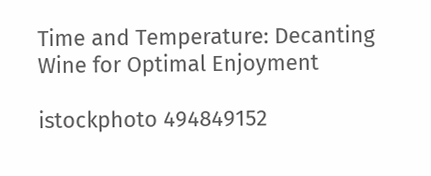Time and Temperature: Decanting Wine for Optimal Enjoyment

istockphoto 494849152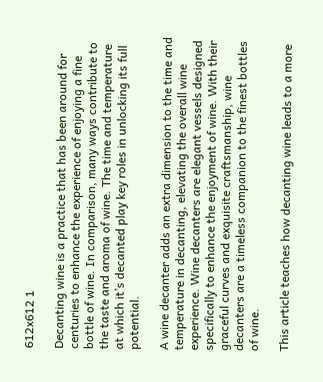612x612 1

Decanting wine is a practice that has been around for centuries to enhance the experience of enjoying a fine bottle of wine. In comparison, many ways contribute to the taste and aroma of wine. The time and temperature at which it’s decanted play key roles in unlocking its full potential.

A wine decanter adds an extra dimension to the time and temperature in decanting, elevating the overall wine experience. Wine decanters are elegant vessels designed specifically to enhance the enjoyment of wine. With their graceful curves and exquisite craftsmanship, wine decanters are a timeless companion to the finest bottles of wine.

This article teaches how decanting wine leads to a more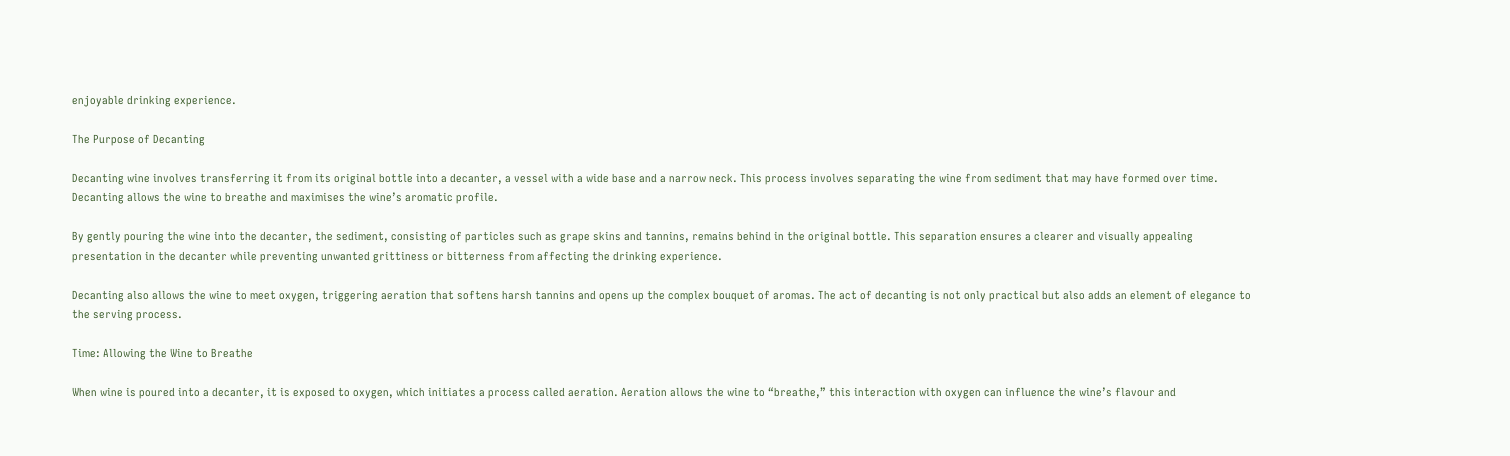enjoyable drinking experience.

The Purpose of Decanting

Decanting wine involves transferring it from its original bottle into a decanter, a vessel with a wide base and a narrow neck. This process involves separating the wine from sediment that may have formed over time. Decanting allows the wine to breathe and maximises the wine’s aromatic profile.

By gently pouring the wine into the decanter, the sediment, consisting of particles such as grape skins and tannins, remains behind in the original bottle. This separation ensures a clearer and visually appealing presentation in the decanter while preventing unwanted grittiness or bitterness from affecting the drinking experience.

Decanting also allows the wine to meet oxygen, triggering aeration that softens harsh tannins and opens up the complex bouquet of aromas. The act of decanting is not only practical but also adds an element of elegance to the serving process.

Time: Allowing the Wine to Breathe

When wine is poured into a decanter, it is exposed to oxygen, which initiates a process called aeration. Aeration allows the wine to “breathe,” this interaction with oxygen can influence the wine’s flavour and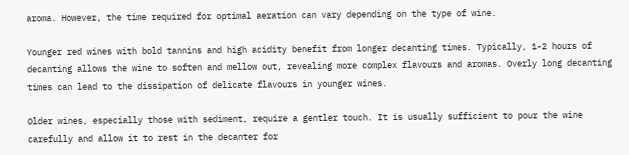aroma. However, the time required for optimal aeration can vary depending on the type of wine.

Younger red wines with bold tannins and high acidity benefit from longer decanting times. Typically, 1-2 hours of decanting allows the wine to soften and mellow out, revealing more complex flavours and aromas. Overly long decanting times can lead to the dissipation of delicate flavours in younger wines.

Older wines, especially those with sediment, require a gentler touch. It is usually sufficient to pour the wine carefully and allow it to rest in the decanter for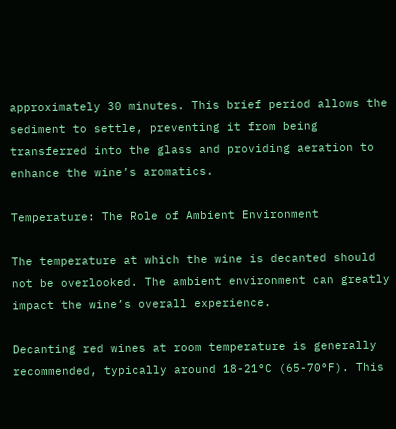approximately 30 minutes. This brief period allows the sediment to settle, preventing it from being transferred into the glass and providing aeration to enhance the wine’s aromatics.

Temperature: The Role of Ambient Environment

The temperature at which the wine is decanted should not be overlooked. The ambient environment can greatly impact the wine’s overall experience.

Decanting red wines at room temperature is generally recommended, typically around 18-21°C (65-70°F). This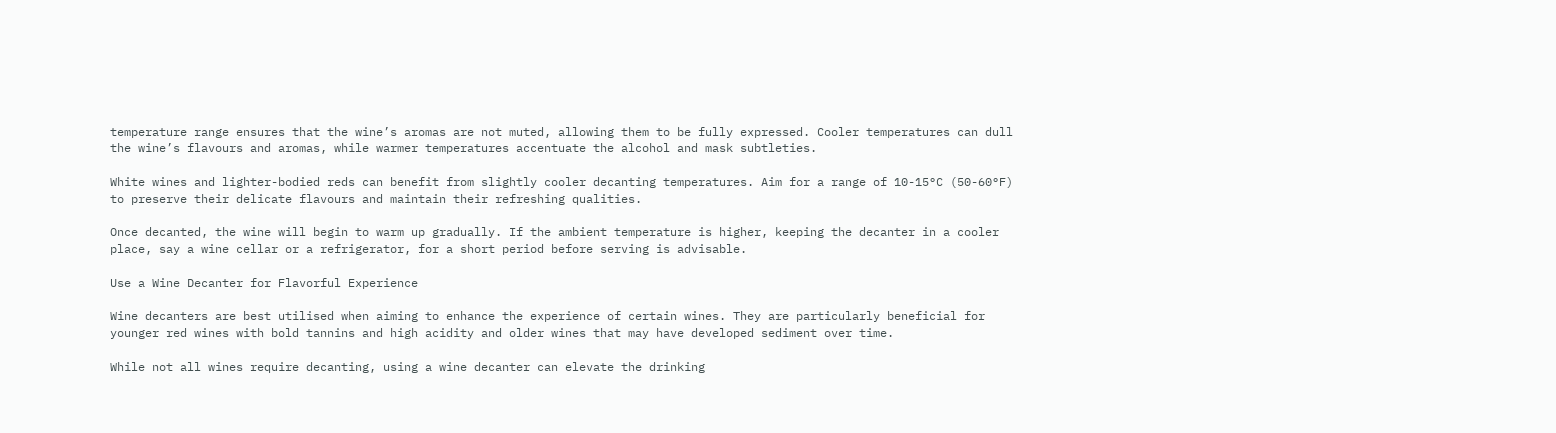temperature range ensures that the wine’s aromas are not muted, allowing them to be fully expressed. Cooler temperatures can dull the wine’s flavours and aromas, while warmer temperatures accentuate the alcohol and mask subtleties.

White wines and lighter-bodied reds can benefit from slightly cooler decanting temperatures. Aim for a range of 10-15°C (50-60°F) to preserve their delicate flavours and maintain their refreshing qualities.

Once decanted, the wine will begin to warm up gradually. If the ambient temperature is higher, keeping the decanter in a cooler place, say a wine cellar or a refrigerator, for a short period before serving is advisable.

Use a Wine Decanter for Flavorful Experience

Wine decanters are best utilised when aiming to enhance the experience of certain wines. They are particularly beneficial for younger red wines with bold tannins and high acidity and older wines that may have developed sediment over time.

While not all wines require decanting, using a wine decanter can elevate the drinking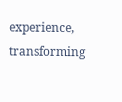experience, transforming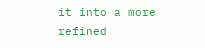it into a more refined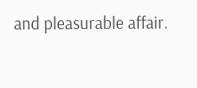and pleasurable affair.